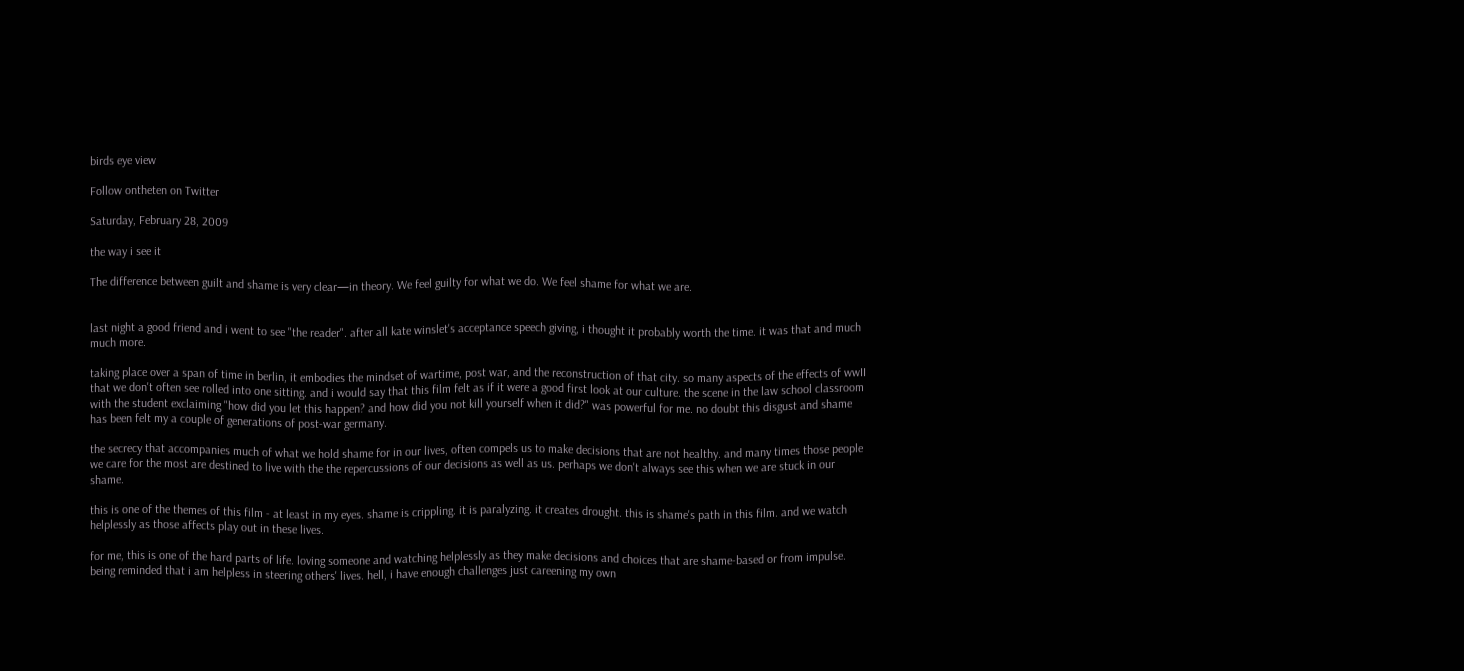birds eye view

Follow ontheten on Twitter

Saturday, February 28, 2009

the way i see it

The difference between guilt and shame is very clear—in theory. We feel guilty for what we do. We feel shame for what we are.


last night a good friend and i went to see "the reader". after all kate winslet's acceptance speech giving, i thought it probably worth the time. it was that and much much more.

taking place over a span of time in berlin, it embodies the mindset of wartime, post war, and the reconstruction of that city. so many aspects of the effects of wwII that we don't often see rolled into one sitting. and i would say that this film felt as if it were a good first look at our culture. the scene in the law school classroom with the student exclaiming "how did you let this happen? and how did you not kill yourself when it did?" was powerful for me. no doubt this disgust and shame has been felt my a couple of generations of post-war germany.

the secrecy that accompanies much of what we hold shame for in our lives, often compels us to make decisions that are not healthy. and many times those people we care for the most are destined to live with the the repercussions of our decisions as well as us. perhaps we don't always see this when we are stuck in our shame.

this is one of the themes of this film - at least in my eyes. shame is crippling. it is paralyzing. it creates drought. this is shame's path in this film. and we watch helplessly as those affects play out in these lives.

for me, this is one of the hard parts of life. loving someone and watching helplessly as they make decisions and choices that are shame-based or from impulse. being reminded that i am helpless in steering others' lives. hell, i have enough challenges just careening my own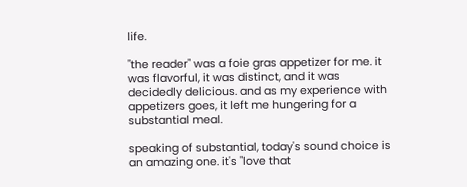life.

"the reader" was a foie gras appetizer for me. it was flavorful, it was distinct, and it was decidedly delicious. and as my experience with appetizers goes, it left me hungering for a substantial meal.

speaking of substantial, today's sound choice is an amazing one. it's "love that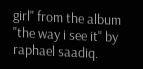girl" from the album "the way i see it" by raphael saadiq.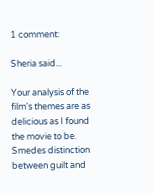1 comment:

Sheria said...

Your analysis of the film's themes are as delicious as I found the movie to be. Smedes distinction between guilt and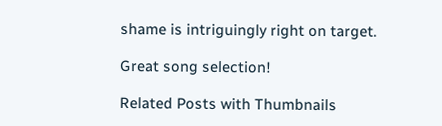shame is intriguingly right on target.

Great song selection!

Related Posts with Thumbnails